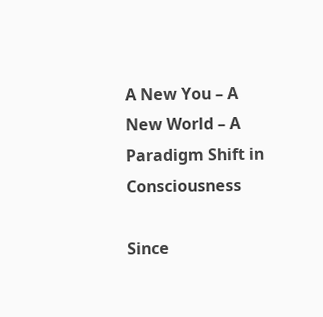A New You – A New World – A Paradigm Shift in Consciousness

Since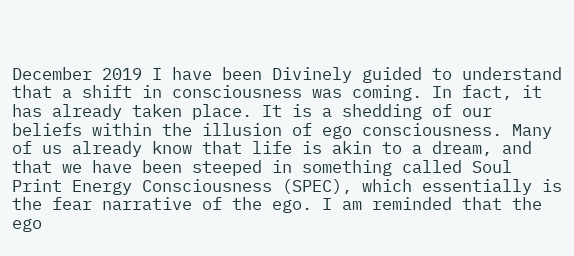December 2019 I have been Divinely guided to understand that a shift in consciousness was coming. In fact, it has already taken place. It is a shedding of our beliefs within the illusion of ego consciousness. Many of us already know that life is akin to a dream, and that we have been steeped in something called Soul Print Energy Consciousness (SPEC), which essentially is the fear narrative of the ego. I am reminded that the ego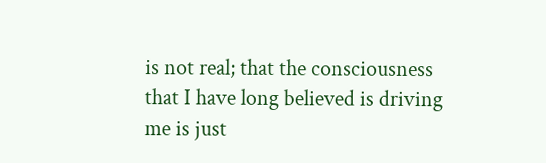is not real; that the consciousness that I have long believed is driving me is just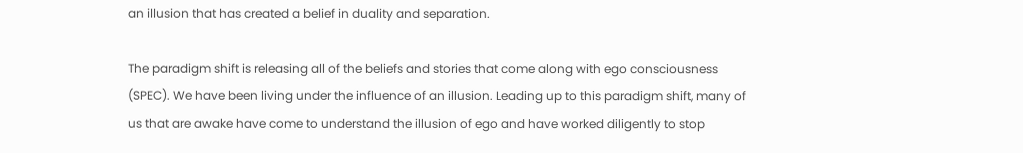an illusion that has created a belief in duality and separation.

The paradigm shift is releasing all of the beliefs and stories that come along with ego consciousness (SPEC). We have been living under the influence of an illusion. Leading up to this paradigm shift, many of us that are awake have come to understand the illusion of ego and have worked diligently to stop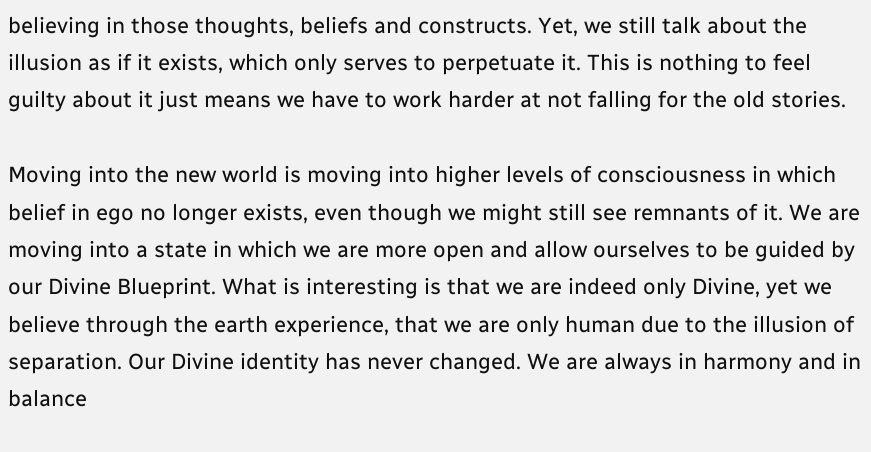believing in those thoughts, beliefs and constructs. Yet, we still talk about the illusion as if it exists, which only serves to perpetuate it. This is nothing to feel guilty about it just means we have to work harder at not falling for the old stories.

Moving into the new world is moving into higher levels of consciousness in which belief in ego no longer exists, even though we might still see remnants of it. We are moving into a state in which we are more open and allow ourselves to be guided by our Divine Blueprint. What is interesting is that we are indeed only Divine, yet we believe through the earth experience, that we are only human due to the illusion of separation. Our Divine identity has never changed. We are always in harmony and in balance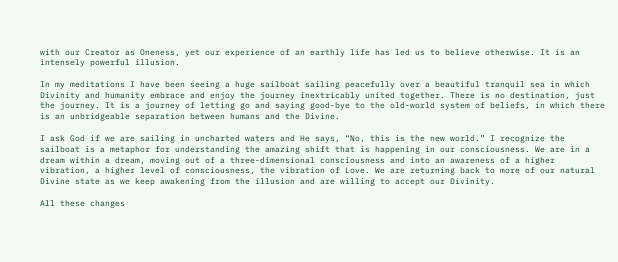with our Creator as Oneness, yet our experience of an earthly life has led us to believe otherwise. It is an intensely powerful illusion.

In my meditations I have been seeing a huge sailboat sailing peacefully over a beautiful tranquil sea in which Divinity and humanity embrace and enjoy the journey inextricably united together. There is no destination, just the journey. It is a journey of letting go and saying good-bye to the old-world system of beliefs, in which there is an unbridgeable separation between humans and the Divine.

I ask God if we are sailing in uncharted waters and He says, “No, this is the new world.” I recognize the sailboat is a metaphor for understanding the amazing shift that is happening in our consciousness. We are in a dream within a dream, moving out of a three-dimensional consciousness and into an awareness of a higher vibration, a higher level of consciousness, the vibration of Love. We are returning back to more of our natural Divine state as we keep awakening from the illusion and are willing to accept our Divinity.

All these changes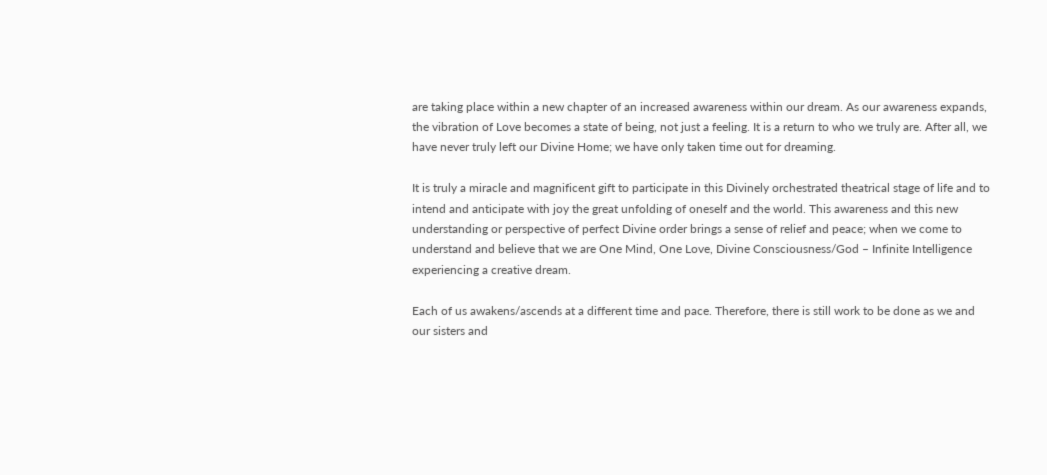are taking place within a new chapter of an increased awareness within our dream. As our awareness expands, the vibration of Love becomes a state of being, not just a feeling. It is a return to who we truly are. After all, we have never truly left our Divine Home; we have only taken time out for dreaming.

It is truly a miracle and magnificent gift to participate in this Divinely orchestrated theatrical stage of life and to intend and anticipate with joy the great unfolding of oneself and the world. This awareness and this new understanding or perspective of perfect Divine order brings a sense of relief and peace; when we come to understand and believe that we are One Mind, One Love, Divine Consciousness/God – Infinite Intelligence experiencing a creative dream.

Each of us awakens/ascends at a different time and pace. Therefore, there is still work to be done as we and our sisters and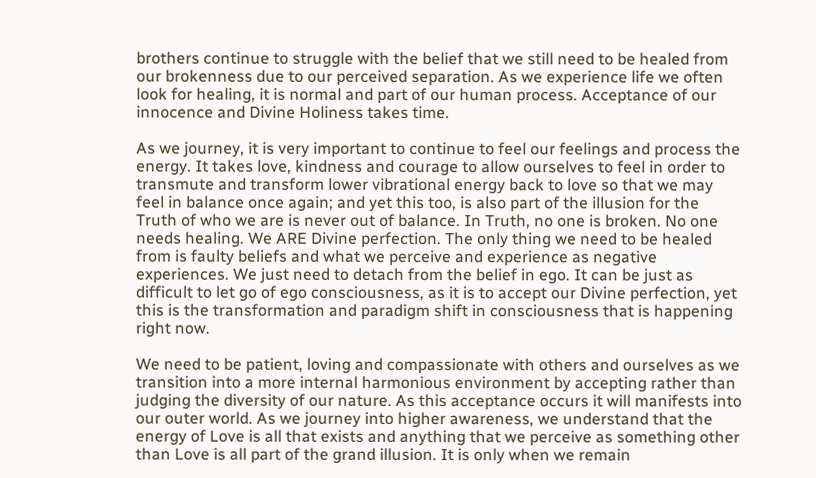brothers continue to struggle with the belief that we still need to be healed from our brokenness due to our perceived separation. As we experience life we often look for healing, it is normal and part of our human process. Acceptance of our innocence and Divine Holiness takes time.

As we journey, it is very important to continue to feel our feelings and process the energy. It takes love, kindness and courage to allow ourselves to feel in order to transmute and transform lower vibrational energy back to love so that we may feel in balance once again; and yet this too, is also part of the illusion for the Truth of who we are is never out of balance. In Truth, no one is broken. No one needs healing. We ARE Divine perfection. The only thing we need to be healed from is faulty beliefs and what we perceive and experience as negative experiences. We just need to detach from the belief in ego. It can be just as difficult to let go of ego consciousness, as it is to accept our Divine perfection, yet this is the transformation and paradigm shift in consciousness that is happening right now.

We need to be patient, loving and compassionate with others and ourselves as we transition into a more internal harmonious environment by accepting rather than judging the diversity of our nature. As this acceptance occurs it will manifests into our outer world. As we journey into higher awareness, we understand that the energy of Love is all that exists and anything that we perceive as something other than Love is all part of the grand illusion. It is only when we remain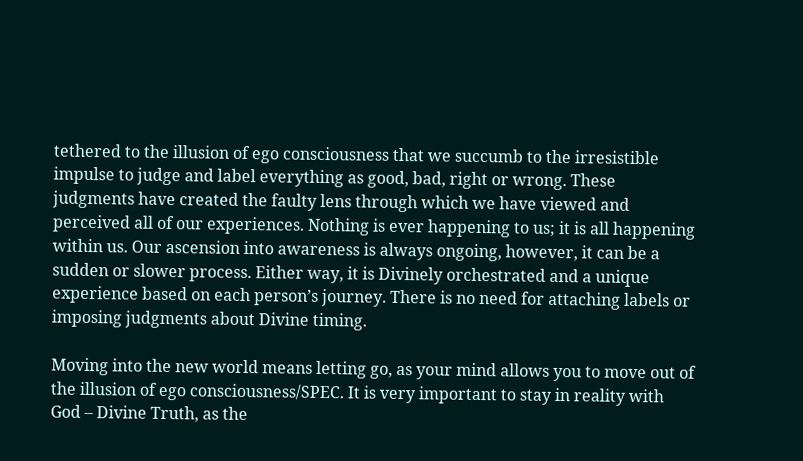tethered to the illusion of ego consciousness that we succumb to the irresistible impulse to judge and label everything as good, bad, right or wrong. These judgments have created the faulty lens through which we have viewed and perceived all of our experiences. Nothing is ever happening to us; it is all happening within us. Our ascension into awareness is always ongoing, however, it can be a sudden or slower process. Either way, it is Divinely orchestrated and a unique experience based on each person’s journey. There is no need for attaching labels or imposing judgments about Divine timing.

Moving into the new world means letting go, as your mind allows you to move out of the illusion of ego consciousness/SPEC. It is very important to stay in reality with God – Divine Truth, as the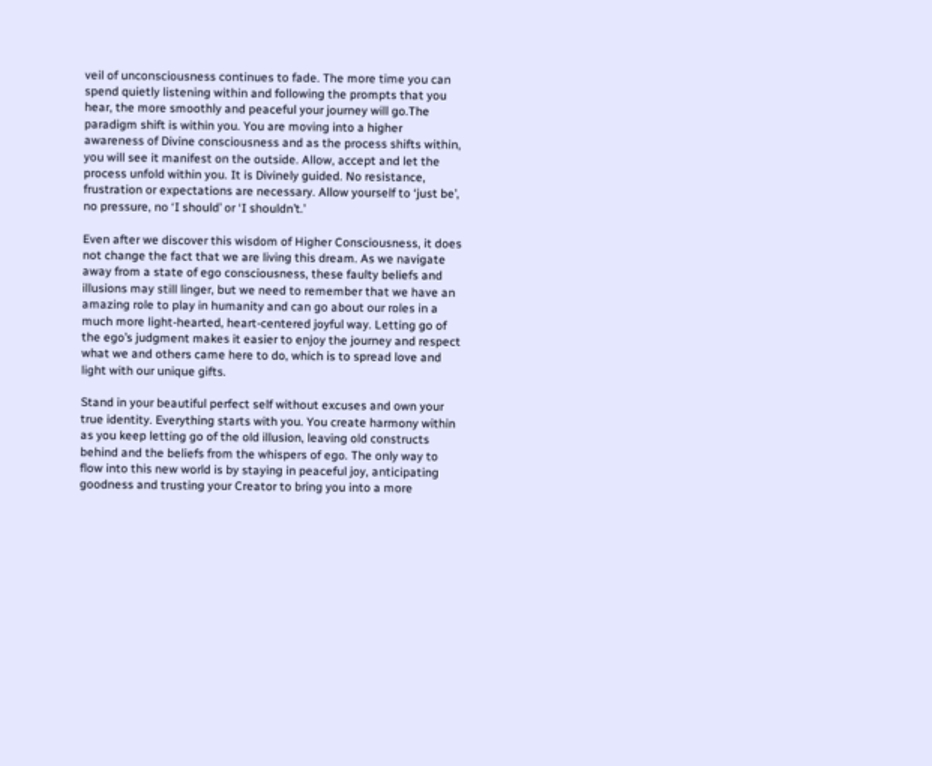veil of unconsciousness continues to fade. The more time you can spend quietly listening within and following the prompts that you hear, the more smoothly and peaceful your journey will go.The paradigm shift is within you. You are moving into a higher awareness of Divine consciousness and as the process shifts within, you will see it manifest on the outside. Allow, accept and let the process unfold within you. It is Divinely guided. No resistance, frustration or expectations are necessary. Allow yourself to ‘just be’, no pressure, no ‘I should’ or ‘I shouldn’t.’

Even after we discover this wisdom of Higher Consciousness, it does not change the fact that we are living this dream. As we navigate away from a state of ego consciousness, these faulty beliefs and illusions may still linger, but we need to remember that we have an amazing role to play in humanity and can go about our roles in a much more light-hearted, heart-centered joyful way. Letting go of the ego’s judgment makes it easier to enjoy the journey and respect what we and others came here to do, which is to spread love and light with our unique gifts.

Stand in your beautiful perfect self without excuses and own your true identity. Everything starts with you. You create harmony within as you keep letting go of the old illusion, leaving old constructs behind and the beliefs from the whispers of ego. The only way to flow into this new world is by staying in peaceful joy, anticipating goodness and trusting your Creator to bring you into a more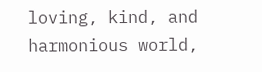loving, kind, and harmonious world,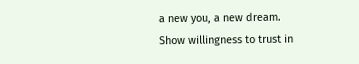a new you, a new dream. Show willingness to trust in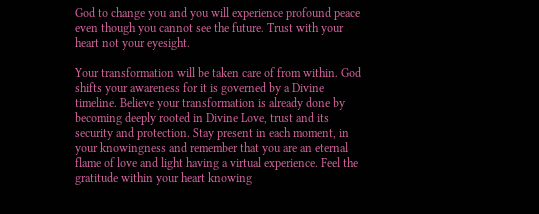God to change you and you will experience profound peace even though you cannot see the future. Trust with your heart not your eyesight.

Your transformation will be taken care of from within. God shifts your awareness for it is governed by a Divine timeline. Believe your transformation is already done by becoming deeply rooted in Divine Love, trust and its security and protection. Stay present in each moment, in your knowingness and remember that you are an eternal flame of love and light having a virtual experience. Feel the gratitude within your heart knowing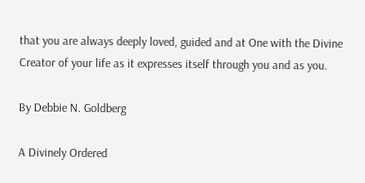that you are always deeply loved, guided and at One with the Divine Creator of your life as it expresses itself through you and as you.

By Debbie N. Goldberg

A Divinely Ordered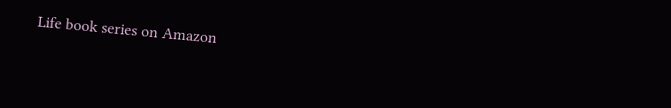Life book series on Amazon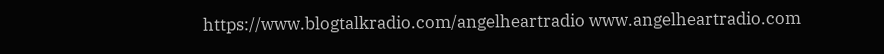https://www.blogtalkradio.com/angelheartradio www.angelheartradio.com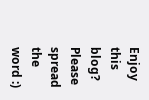Enjoy this blog? Please spread the word :)